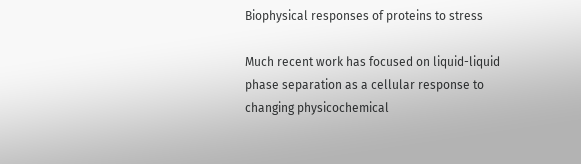Biophysical responses of proteins to stress

Much recent work has focused on liquid-liquid phase separation as a cellular response to changing physicochemical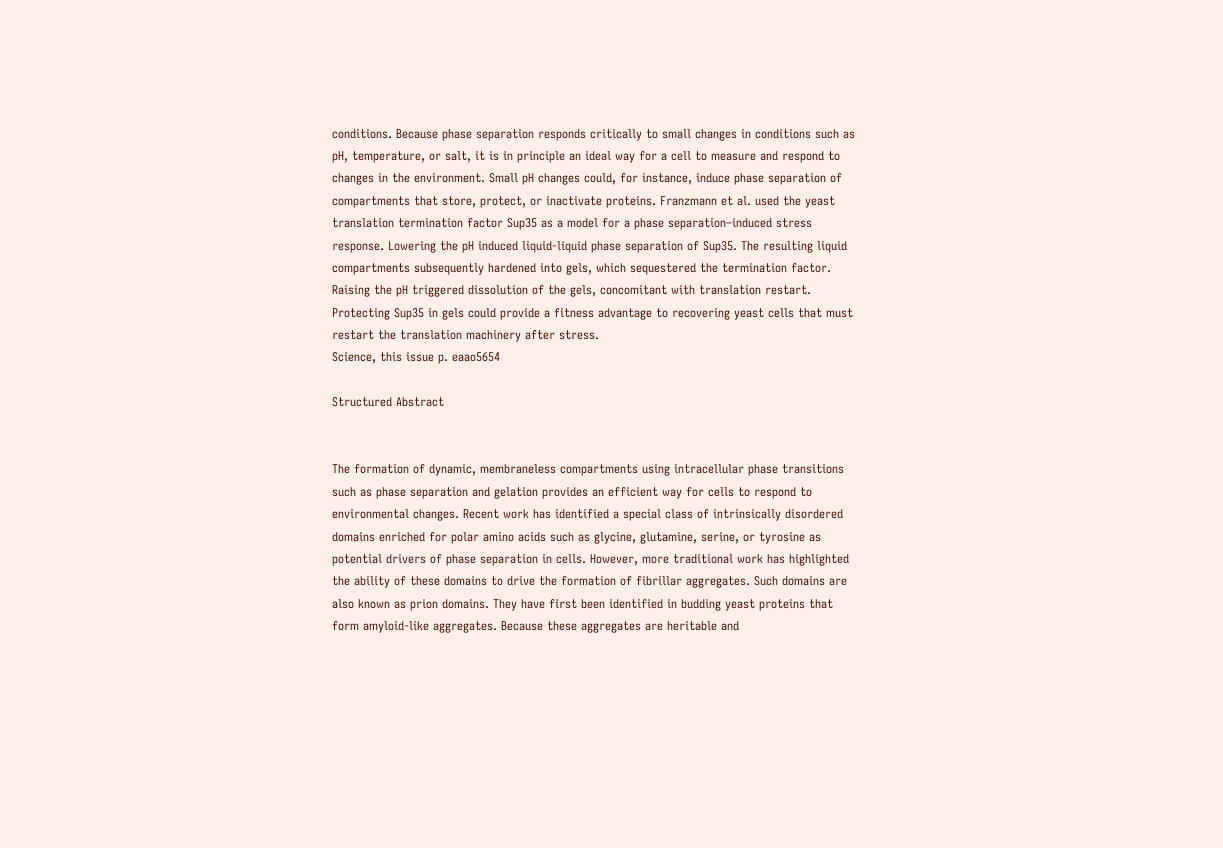conditions. Because phase separation responds critically to small changes in conditions such as pH, temperature, or salt, it is in principle an ideal way for a cell to measure and respond to changes in the environment. Small pH changes could, for instance, induce phase separation of compartments that store, protect, or inactivate proteins. Franzmann et al. used the yeast translation termination factor Sup35 as a model for a phase separation–induced stress response. Lowering the pH induced liquid-liquid phase separation of Sup35. The resulting liquid compartments subsequently hardened into gels, which sequestered the termination factor. Raising the pH triggered dissolution of the gels, concomitant with translation restart. Protecting Sup35 in gels could provide a fitness advantage to recovering yeast cells that must restart the translation machinery after stress.
Science, this issue p. eaao5654

Structured Abstract


The formation of dynamic, membraneless compartments using intracellular phase transitions such as phase separation and gelation provides an efficient way for cells to respond to environmental changes. Recent work has identified a special class of intrinsically disordered domains enriched for polar amino acids such as glycine, glutamine, serine, or tyrosine as potential drivers of phase separation in cells. However, more traditional work has highlighted the ability of these domains to drive the formation of fibrillar aggregates. Such domains are also known as prion domains. They have first been identified in budding yeast proteins that form amyloid-like aggregates. Because these aggregates are heritable and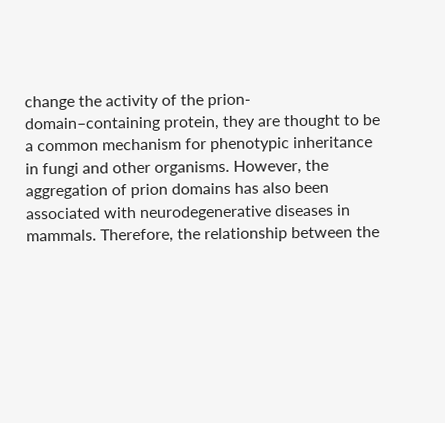change the activity of the prion-domain–containing protein, they are thought to be a common mechanism for phenotypic inheritance in fungi and other organisms. However, the aggregation of prion domains has also been associated with neurodegenerative diseases in mammals. Therefore, the relationship between the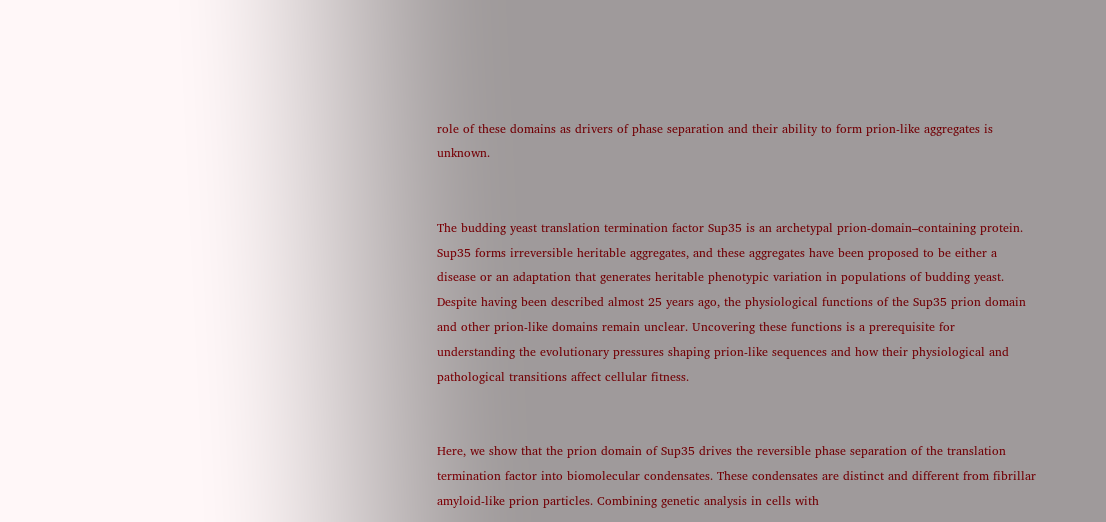role of these domains as drivers of phase separation and their ability to form prion-like aggregates is unknown.


The budding yeast translation termination factor Sup35 is an archetypal prion-domain–containing protein. Sup35 forms irreversible heritable aggregates, and these aggregates have been proposed to be either a disease or an adaptation that generates heritable phenotypic variation in populations of budding yeast. Despite having been described almost 25 years ago, the physiological functions of the Sup35 prion domain and other prion-like domains remain unclear. Uncovering these functions is a prerequisite for understanding the evolutionary pressures shaping prion-like sequences and how their physiological and pathological transitions affect cellular fitness.


Here, we show that the prion domain of Sup35 drives the reversible phase separation of the translation termination factor into biomolecular condensates. These condensates are distinct and different from fibrillar amyloid-like prion particles. Combining genetic analysis in cells with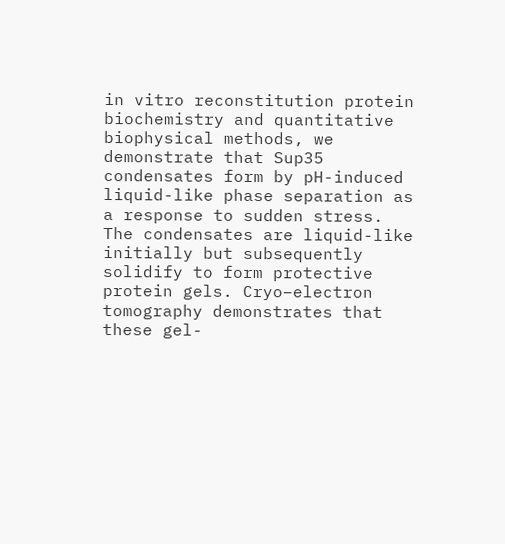in vitro reconstitution protein biochemistry and quantitative biophysical methods, we demonstrate that Sup35 condensates form by pH-induced liquid-like phase separation as a response to sudden stress. The condensates are liquid-like initially but subsequently solidify to form protective protein gels. Cryo–electron tomography demonstrates that these gel-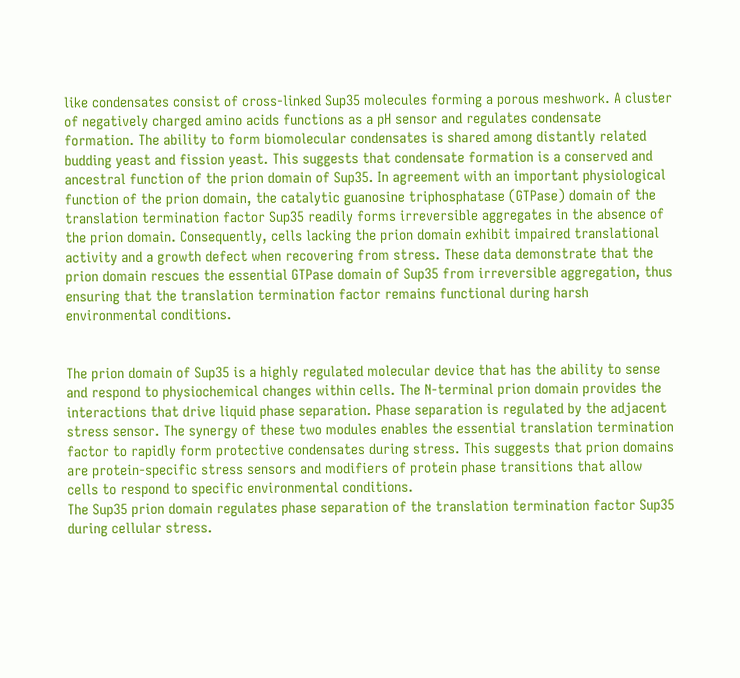like condensates consist of cross-linked Sup35 molecules forming a porous meshwork. A cluster of negatively charged amino acids functions as a pH sensor and regulates condensate formation. The ability to form biomolecular condensates is shared among distantly related budding yeast and fission yeast. This suggests that condensate formation is a conserved and ancestral function of the prion domain of Sup35. In agreement with an important physiological function of the prion domain, the catalytic guanosine triphosphatase (GTPase) domain of the translation termination factor Sup35 readily forms irreversible aggregates in the absence of the prion domain. Consequently, cells lacking the prion domain exhibit impaired translational activity and a growth defect when recovering from stress. These data demonstrate that the prion domain rescues the essential GTPase domain of Sup35 from irreversible aggregation, thus ensuring that the translation termination factor remains functional during harsh environmental conditions.


The prion domain of Sup35 is a highly regulated molecular device that has the ability to sense and respond to physiochemical changes within cells. The N-terminal prion domain provides the interactions that drive liquid phase separation. Phase separation is regulated by the adjacent stress sensor. The synergy of these two modules enables the essential translation termination factor to rapidly form protective condensates during stress. This suggests that prion domains are protein-specific stress sensors and modifiers of protein phase transitions that allow cells to respond to specific environmental conditions.
The Sup35 prion domain regulates phase separation of the translation termination factor Sup35 during cellular stress.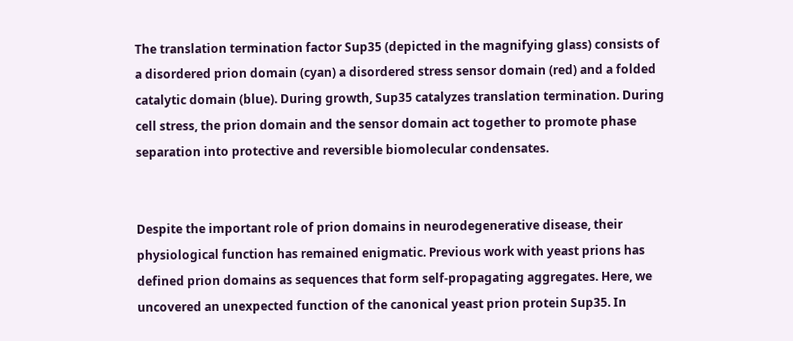The translation termination factor Sup35 (depicted in the magnifying glass) consists of a disordered prion domain (cyan) a disordered stress sensor domain (red) and a folded catalytic domain (blue). During growth, Sup35 catalyzes translation termination. During cell stress, the prion domain and the sensor domain act together to promote phase separation into protective and reversible biomolecular condensates.


Despite the important role of prion domains in neurodegenerative disease, their physiological function has remained enigmatic. Previous work with yeast prions has defined prion domains as sequences that form self-propagating aggregates. Here, we uncovered an unexpected function of the canonical yeast prion protein Sup35. In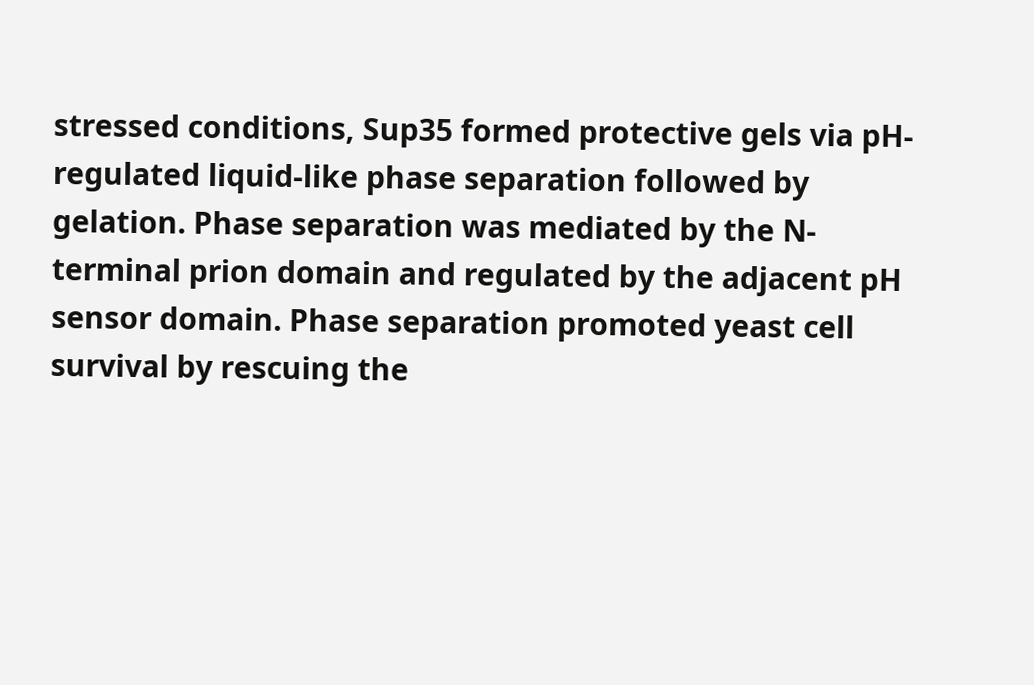stressed conditions, Sup35 formed protective gels via pH-regulated liquid-like phase separation followed by gelation. Phase separation was mediated by the N-terminal prion domain and regulated by the adjacent pH sensor domain. Phase separation promoted yeast cell survival by rescuing the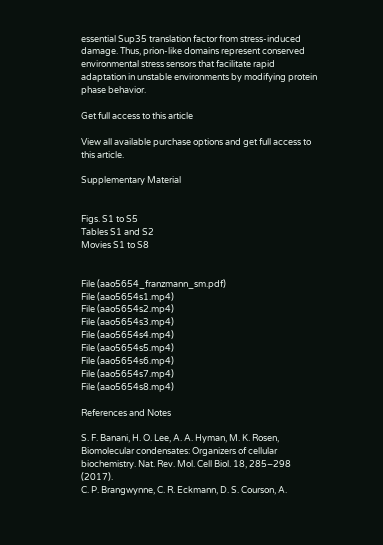essential Sup35 translation factor from stress-induced damage. Thus, prion-like domains represent conserved environmental stress sensors that facilitate rapid adaptation in unstable environments by modifying protein phase behavior.

Get full access to this article

View all available purchase options and get full access to this article.

Supplementary Material


Figs. S1 to S5
Tables S1 and S2
Movies S1 to S8


File (aao5654_franzmann_sm.pdf)
File (aao5654s1.mp4)
File (aao5654s2.mp4)
File (aao5654s3.mp4)
File (aao5654s4.mp4)
File (aao5654s5.mp4)
File (aao5654s6.mp4)
File (aao5654s7.mp4)
File (aao5654s8.mp4)

References and Notes

S. F. Banani, H. O. Lee, A. A. Hyman, M. K. Rosen, Biomolecular condensates: Organizers of cellular biochemistry. Nat. Rev. Mol. Cell Biol. 18, 285–298 (2017).
C. P. Brangwynne, C. R. Eckmann, D. S. Courson, A.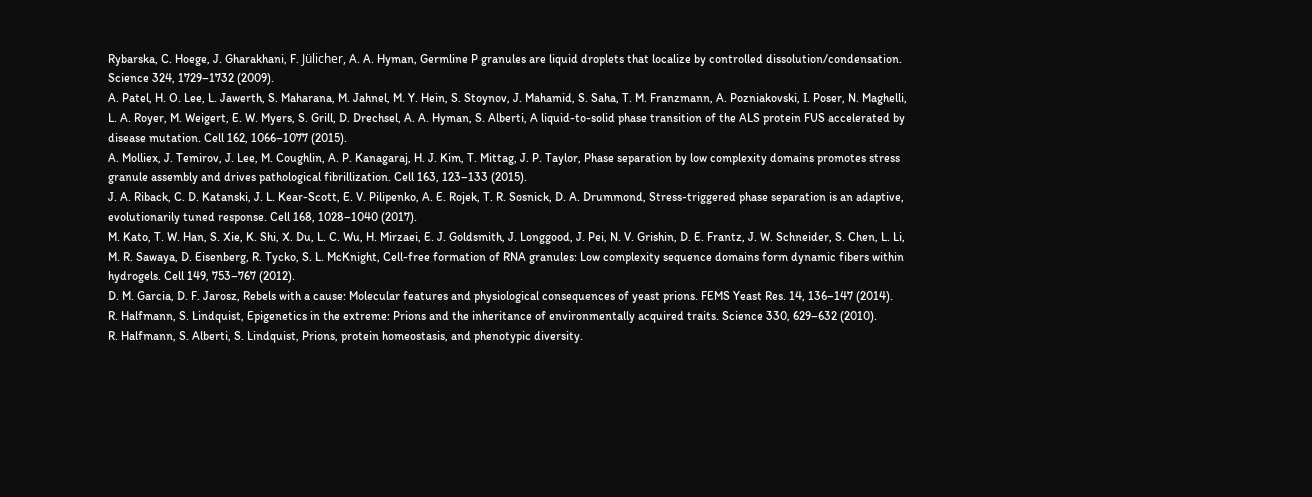Rybarska, C. Hoege, J. Gharakhani, F. Jülicher, A. A. Hyman, Germline P granules are liquid droplets that localize by controlled dissolution/condensation. Science 324, 1729–1732 (2009).
A. Patel, H. O. Lee, L. Jawerth, S. Maharana, M. Jahnel, M. Y. Hein, S. Stoynov, J. Mahamid, S. Saha, T. M. Franzmann, A. Pozniakovski, I. Poser, N. Maghelli, L. A. Royer, M. Weigert, E. W. Myers, S. Grill, D. Drechsel, A. A. Hyman, S. Alberti, A liquid-to-solid phase transition of the ALS protein FUS accelerated by disease mutation. Cell 162, 1066–1077 (2015).
A. Molliex, J. Temirov, J. Lee, M. Coughlin, A. P. Kanagaraj, H. J. Kim, T. Mittag, J. P. Taylor, Phase separation by low complexity domains promotes stress granule assembly and drives pathological fibrillization. Cell 163, 123–133 (2015).
J. A. Riback, C. D. Katanski, J. L. Kear-Scott, E. V. Pilipenko, A. E. Rojek, T. R. Sosnick, D. A. Drummond, Stress-triggered phase separation is an adaptive, evolutionarily tuned response. Cell 168, 1028–1040 (2017).
M. Kato, T. W. Han, S. Xie, K. Shi, X. Du, L. C. Wu, H. Mirzaei, E. J. Goldsmith, J. Longgood, J. Pei, N. V. Grishin, D. E. Frantz, J. W. Schneider, S. Chen, L. Li, M. R. Sawaya, D. Eisenberg, R. Tycko, S. L. McKnight, Cell-free formation of RNA granules: Low complexity sequence domains form dynamic fibers within hydrogels. Cell 149, 753–767 (2012).
D. M. Garcia, D. F. Jarosz, Rebels with a cause: Molecular features and physiological consequences of yeast prions. FEMS Yeast Res. 14, 136–147 (2014).
R. Halfmann, S. Lindquist, Epigenetics in the extreme: Prions and the inheritance of environmentally acquired traits. Science 330, 629–632 (2010).
R. Halfmann, S. Alberti, S. Lindquist, Prions, protein homeostasis, and phenotypic diversity.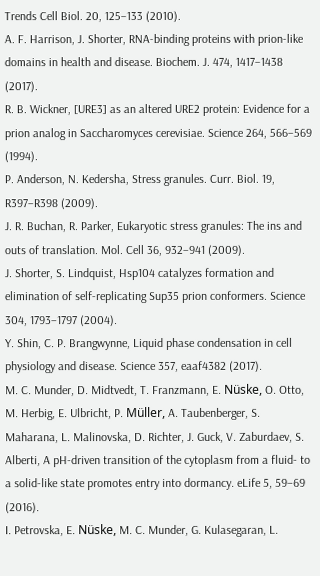Trends Cell Biol. 20, 125–133 (2010).
A. F. Harrison, J. Shorter, RNA-binding proteins with prion-like domains in health and disease. Biochem. J. 474, 1417–1438 (2017).
R. B. Wickner, [URE3] as an altered URE2 protein: Evidence for a prion analog in Saccharomyces cerevisiae. Science 264, 566–569 (1994).
P. Anderson, N. Kedersha, Stress granules. Curr. Biol. 19, R397–R398 (2009).
J. R. Buchan, R. Parker, Eukaryotic stress granules: The ins and outs of translation. Mol. Cell 36, 932–941 (2009).
J. Shorter, S. Lindquist, Hsp104 catalyzes formation and elimination of self-replicating Sup35 prion conformers. Science 304, 1793–1797 (2004).
Y. Shin, C. P. Brangwynne, Liquid phase condensation in cell physiology and disease. Science 357, eaaf4382 (2017).
M. C. Munder, D. Midtvedt, T. Franzmann, E. Nüske, O. Otto, M. Herbig, E. Ulbricht, P. Müller, A. Taubenberger, S. Maharana, L. Malinovska, D. Richter, J. Guck, V. Zaburdaev, S. Alberti, A pH-driven transition of the cytoplasm from a fluid- to a solid-like state promotes entry into dormancy. eLife 5, 59–69 (2016).
I. Petrovska, E. Nüske, M. C. Munder, G. Kulasegaran, L.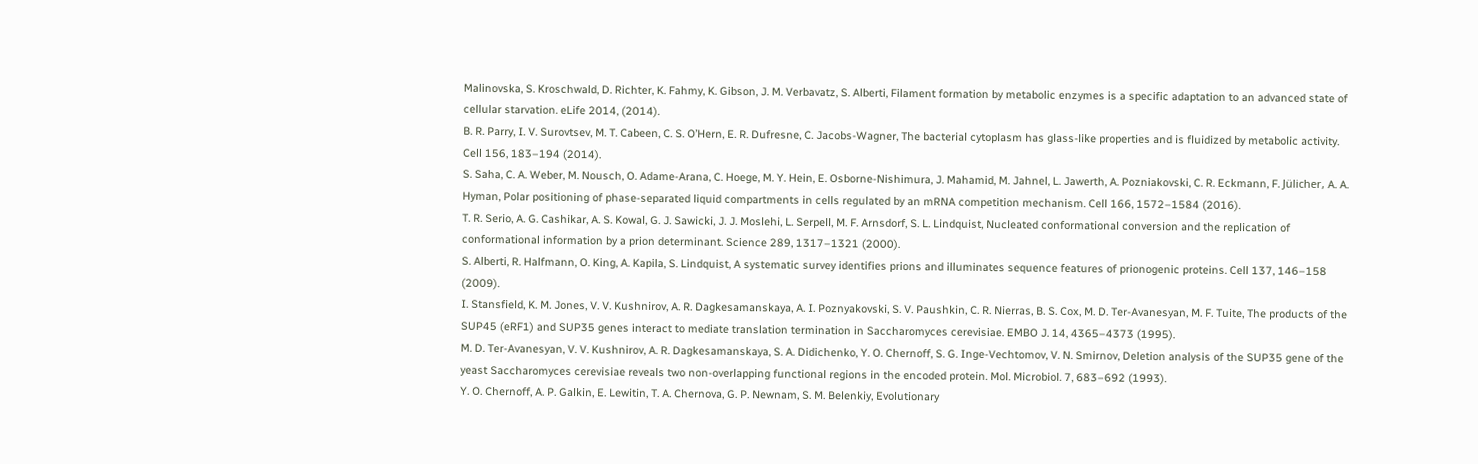Malinovska, S. Kroschwald, D. Richter, K. Fahmy, K. Gibson, J. M. Verbavatz, S. Alberti, Filament formation by metabolic enzymes is a specific adaptation to an advanced state of cellular starvation. eLife 2014, (2014).
B. R. Parry, I. V. Surovtsev, M. T. Cabeen, C. S. O’Hern, E. R. Dufresne, C. Jacobs-Wagner, The bacterial cytoplasm has glass-like properties and is fluidized by metabolic activity. Cell 156, 183–194 (2014).
S. Saha, C. A. Weber, M. Nousch, O. Adame-Arana, C. Hoege, M. Y. Hein, E. Osborne-Nishimura, J. Mahamid, M. Jahnel, L. Jawerth, A. Pozniakovski, C. R. Eckmann, F. Jülicher, A. A. Hyman, Polar positioning of phase-separated liquid compartments in cells regulated by an mRNA competition mechanism. Cell 166, 1572–1584 (2016).
T. R. Serio, A. G. Cashikar, A. S. Kowal, G. J. Sawicki, J. J. Moslehi, L. Serpell, M. F. Arnsdorf, S. L. Lindquist, Nucleated conformational conversion and the replication of conformational information by a prion determinant. Science 289, 1317–1321 (2000).
S. Alberti, R. Halfmann, O. King, A. Kapila, S. Lindquist, A systematic survey identifies prions and illuminates sequence features of prionogenic proteins. Cell 137, 146–158 (2009).
I. Stansfield, K. M. Jones, V. V. Kushnirov, A. R. Dagkesamanskaya, A. I. Poznyakovski, S. V. Paushkin, C. R. Nierras, B. S. Cox, M. D. Ter-Avanesyan, M. F. Tuite, The products of the SUP45 (eRF1) and SUP35 genes interact to mediate translation termination in Saccharomyces cerevisiae. EMBO J. 14, 4365–4373 (1995).
M. D. Ter-Avanesyan, V. V. Kushnirov, A. R. Dagkesamanskaya, S. A. Didichenko, Y. O. Chernoff, S. G. Inge-Vechtomov, V. N. Smirnov, Deletion analysis of the SUP35 gene of the yeast Saccharomyces cerevisiae reveals two non-overlapping functional regions in the encoded protein. Mol. Microbiol. 7, 683–692 (1993).
Y. O. Chernoff, A. P. Galkin, E. Lewitin, T. A. Chernova, G. P. Newnam, S. M. Belenkiy, Evolutionary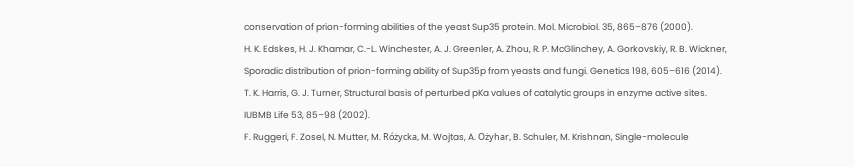conservation of prion-forming abilities of the yeast Sup35 protein. Mol. Microbiol. 35, 865–876 (2000).
H. K. Edskes, H. J. Khamar, C.-L. Winchester, A. J. Greenler, A. Zhou, R. P. McGlinchey, A. Gorkovskiy, R. B. Wickner, Sporadic distribution of prion-forming ability of Sup35p from yeasts and fungi. Genetics 198, 605–616 (2014).
T. K. Harris, G. J. Turner, Structural basis of perturbed pKa values of catalytic groups in enzyme active sites. IUBMB Life 53, 85–98 (2002).
F. Ruggeri, F. Zosel, N. Mutter, M. Różycka, M. Wojtas, A. Ożyhar, B. Schuler, M. Krishnan, Single-molecule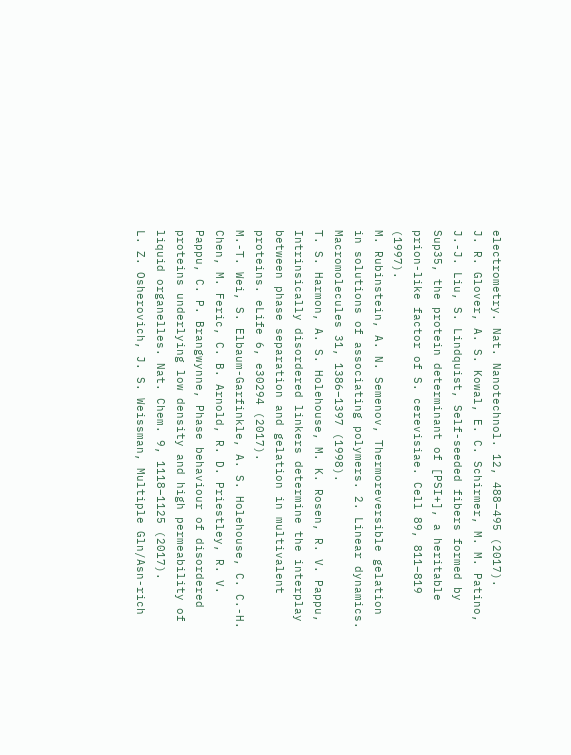electrometry. Nat. Nanotechnol. 12, 488–495 (2017).
J. R. Glover, A. S. Kowal, E. C. Schirmer, M. M. Patino, J.-J. Liu, S. Lindquist, Self-seeded fibers formed by Sup35, the protein determinant of [PSI+], a heritable prion-like factor of S. cerevisiae. Cell 89, 811–819 (1997).
M. Rubinstein, A. N. Semenov, Thermoreversible gelation in solutions of associating polymers. 2. Linear dynamics. Macromolecules 31, 1386–1397 (1998).
T. S. Harmon, A. S. Holehouse, M. K. Rosen, R. V. Pappu, Intrinsically disordered linkers determine the interplay between phase separation and gelation in multivalent proteins. eLife 6, e30294 (2017).
M.-T. Wei, S. Elbaum-Garfinkle, A. S. Holehouse, C. C.-H. Chen, M. Feric, C. B. Arnold, R. D. Priestley, R. V. Pappu, C. P. Brangwynne, Phase behaviour of disordered proteins underlying low density and high permeability of liquid organelles. Nat. Chem. 9, 1118–1125 (2017).
L. Z. Osherovich, J. S. Weissman, Multiple Gln/Asn-rich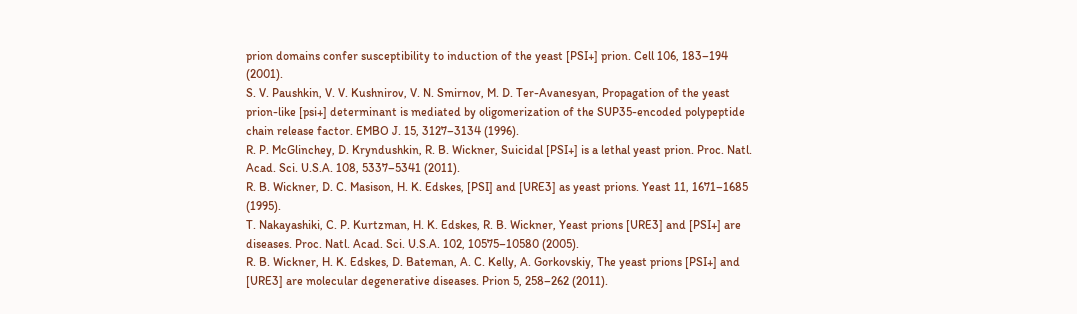prion domains confer susceptibility to induction of the yeast [PSI+] prion. Cell 106, 183–194 (2001).
S. V. Paushkin, V. V. Kushnirov, V. N. Smirnov, M. D. Ter-Avanesyan, Propagation of the yeast prion-like [psi+] determinant is mediated by oligomerization of the SUP35-encoded polypeptide chain release factor. EMBO J. 15, 3127–3134 (1996).
R. P. McGlinchey, D. Kryndushkin, R. B. Wickner, Suicidal [PSI+] is a lethal yeast prion. Proc. Natl. Acad. Sci. U.S.A. 108, 5337–5341 (2011).
R. B. Wickner, D. C. Masison, H. K. Edskes, [PSI] and [URE3] as yeast prions. Yeast 11, 1671–1685 (1995).
T. Nakayashiki, C. P. Kurtzman, H. K. Edskes, R. B. Wickner, Yeast prions [URE3] and [PSI+] are diseases. Proc. Natl. Acad. Sci. U.S.A. 102, 10575–10580 (2005).
R. B. Wickner, H. K. Edskes, D. Bateman, A. C. Kelly, A. Gorkovskiy, The yeast prions [PSI+] and [URE3] are molecular degenerative diseases. Prion 5, 258–262 (2011).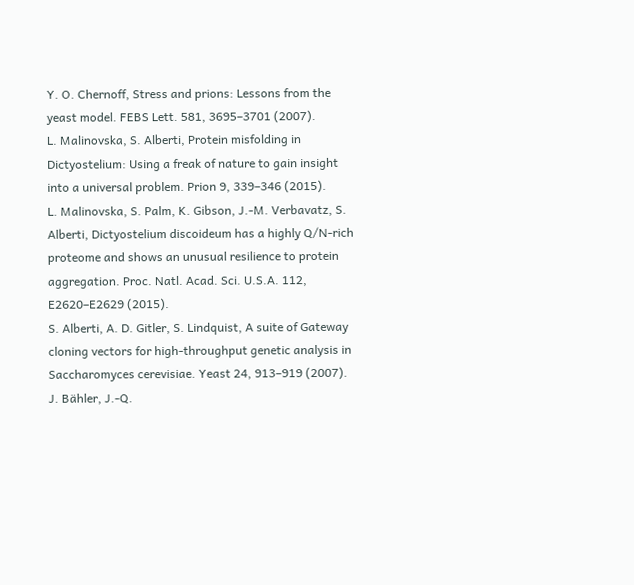Y. O. Chernoff, Stress and prions: Lessons from the yeast model. FEBS Lett. 581, 3695–3701 (2007).
L. Malinovska, S. Alberti, Protein misfolding in Dictyostelium: Using a freak of nature to gain insight into a universal problem. Prion 9, 339–346 (2015).
L. Malinovska, S. Palm, K. Gibson, J.-M. Verbavatz, S. Alberti, Dictyostelium discoideum has a highly Q/N-rich proteome and shows an unusual resilience to protein aggregation. Proc. Natl. Acad. Sci. U.S.A. 112, E2620–E2629 (2015).
S. Alberti, A. D. Gitler, S. Lindquist, A suite of Gateway cloning vectors for high-throughput genetic analysis in Saccharomyces cerevisiae. Yeast 24, 913–919 (2007).
J. Bähler, J.-Q.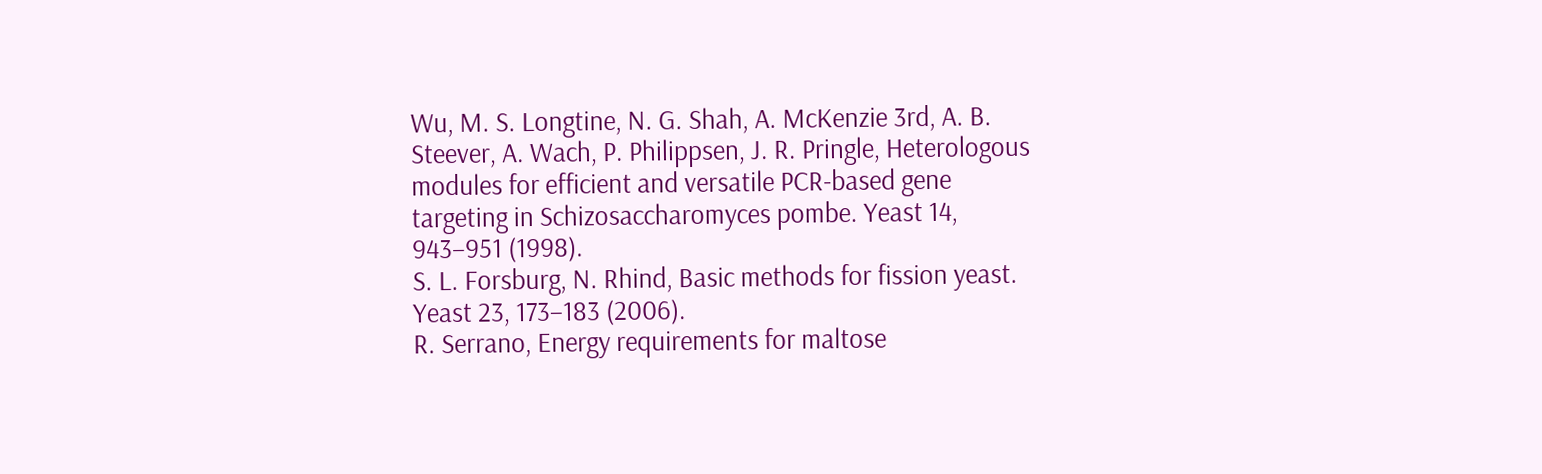Wu, M. S. Longtine, N. G. Shah, A. McKenzie 3rd, A. B. Steever, A. Wach, P. Philippsen, J. R. Pringle, Heterologous modules for efficient and versatile PCR-based gene targeting in Schizosaccharomyces pombe. Yeast 14, 943–951 (1998).
S. L. Forsburg, N. Rhind, Basic methods for fission yeast. Yeast 23, 173–183 (2006).
R. Serrano, Energy requirements for maltose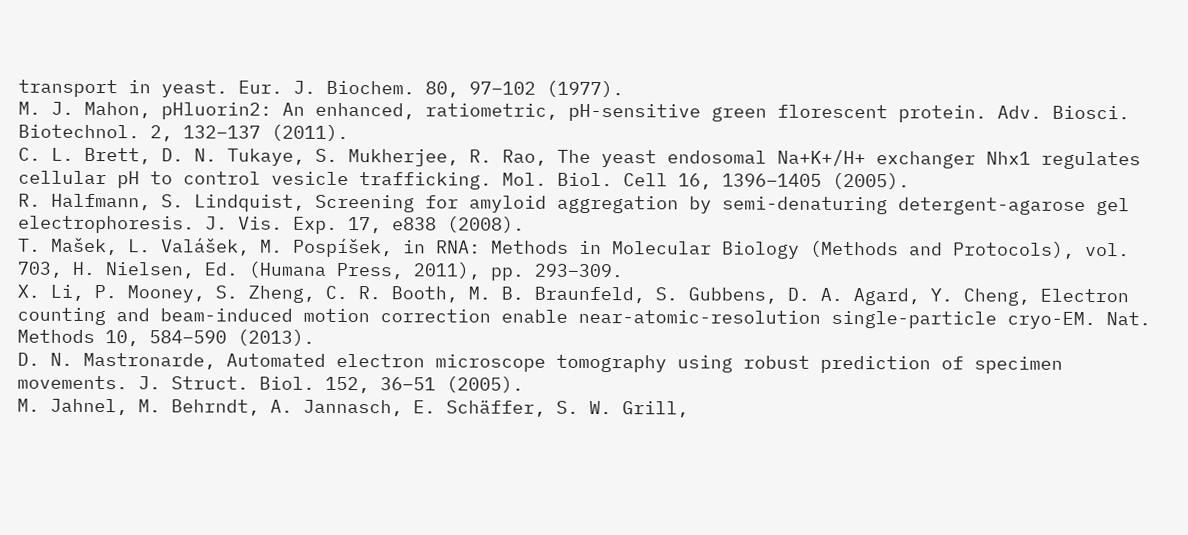transport in yeast. Eur. J. Biochem. 80, 97–102 (1977).
M. J. Mahon, pHluorin2: An enhanced, ratiometric, pH-sensitive green florescent protein. Adv. Biosci. Biotechnol. 2, 132–137 (2011).
C. L. Brett, D. N. Tukaye, S. Mukherjee, R. Rao, The yeast endosomal Na+K+/H+ exchanger Nhx1 regulates cellular pH to control vesicle trafficking. Mol. Biol. Cell 16, 1396–1405 (2005).
R. Halfmann, S. Lindquist, Screening for amyloid aggregation by semi-denaturing detergent-agarose gel electrophoresis. J. Vis. Exp. 17, e838 (2008).
T. Mašek, L. Valášek, M. Pospíšek, in RNA: Methods in Molecular Biology (Methods and Protocols), vol. 703, H. Nielsen, Ed. (Humana Press, 2011), pp. 293–309.
X. Li, P. Mooney, S. Zheng, C. R. Booth, M. B. Braunfeld, S. Gubbens, D. A. Agard, Y. Cheng, Electron counting and beam-induced motion correction enable near-atomic-resolution single-particle cryo-EM. Nat. Methods 10, 584–590 (2013).
D. N. Mastronarde, Automated electron microscope tomography using robust prediction of specimen movements. J. Struct. Biol. 152, 36–51 (2005).
M. Jahnel, M. Behrndt, A. Jannasch, E. Schäffer, S. W. Grill,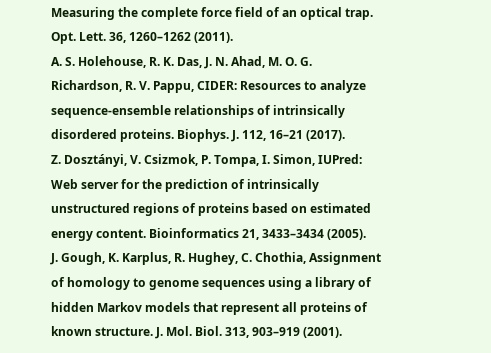Measuring the complete force field of an optical trap. Opt. Lett. 36, 1260–1262 (2011).
A. S. Holehouse, R. K. Das, J. N. Ahad, M. O. G. Richardson, R. V. Pappu, CIDER: Resources to analyze sequence-ensemble relationships of intrinsically disordered proteins. Biophys. J. 112, 16–21 (2017).
Z. Dosztányi, V. Csizmok, P. Tompa, I. Simon, IUPred: Web server for the prediction of intrinsically unstructured regions of proteins based on estimated energy content. Bioinformatics 21, 3433–3434 (2005).
J. Gough, K. Karplus, R. Hughey, C. Chothia, Assignment of homology to genome sequences using a library of hidden Markov models that represent all proteins of known structure. J. Mol. Biol. 313, 903–919 (2001).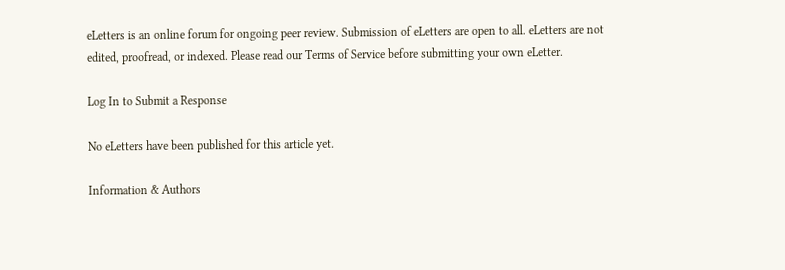eLetters is an online forum for ongoing peer review. Submission of eLetters are open to all. eLetters are not edited, proofread, or indexed. Please read our Terms of Service before submitting your own eLetter.

Log In to Submit a Response

No eLetters have been published for this article yet.

Information & Authors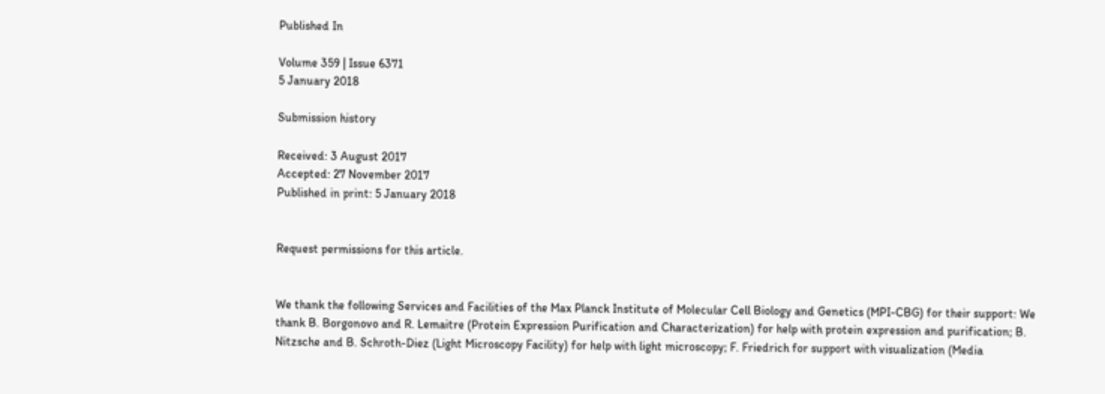Published In

Volume 359 | Issue 6371
5 January 2018

Submission history

Received: 3 August 2017
Accepted: 27 November 2017
Published in print: 5 January 2018


Request permissions for this article.


We thank the following Services and Facilities of the Max Planck Institute of Molecular Cell Biology and Genetics (MPI-CBG) for their support: We thank B. Borgonovo and R. Lemaitre (Protein Expression Purification and Characterization) for help with protein expression and purification; B. Nitzsche and B. Schroth-Diez (Light Microscopy Facility) for help with light microscopy; F. Friedrich for support with visualization (Media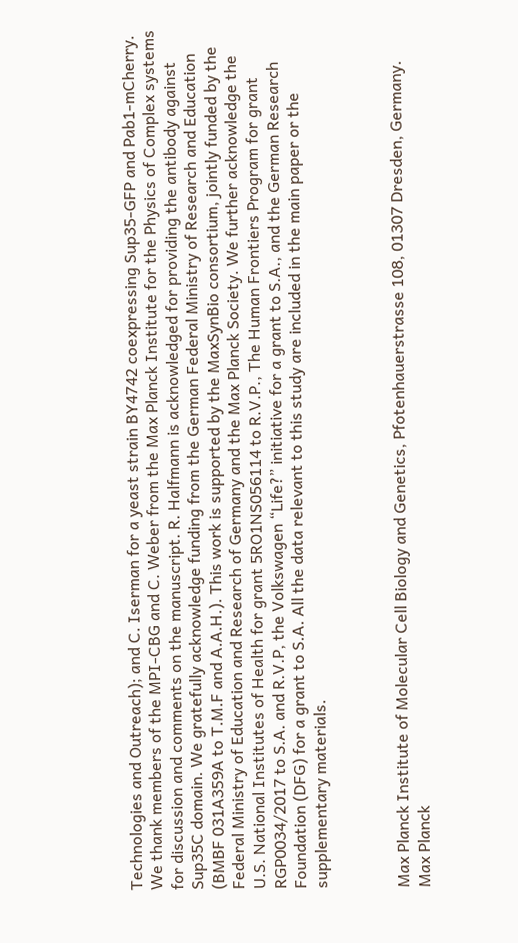Technologies and Outreach); and C. Iserman for a yeast strain BY4742 coexpressing Sup35-GFP and Pab1-mCherry. We thank members of the MPI-CBG and C. Weber from the Max Planck Institute for the Physics of Complex systems for discussion and comments on the manuscript. R. Halfmann is acknowledged for providing the antibody against Sup35C domain. We gratefully acknowledge funding from the German Federal Ministry of Research and Education (BMBF 031A359A to T.M.F and A.A.H.). This work is supported by the MaxSynBio consortium, jointly funded by the Federal Ministry of Education and Research of Germany and the Max Planck Society. We further acknowledge the U.S. National Institutes of Health for grant 5RO1NS056114 to R.V.P., The Human Frontiers Program for grant RGP0034/2017 to S.A. and R.V.P, the Volkswagen “Life?” initiative for a grant to S.A., and the German Research Foundation (DFG) for a grant to S.A. All the data relevant to this study are included in the main paper or the supplementary materials.



Max Planck Institute of Molecular Cell Biology and Genetics, Pfotenhauerstrasse 108, 01307 Dresden, Germany.
Max Planck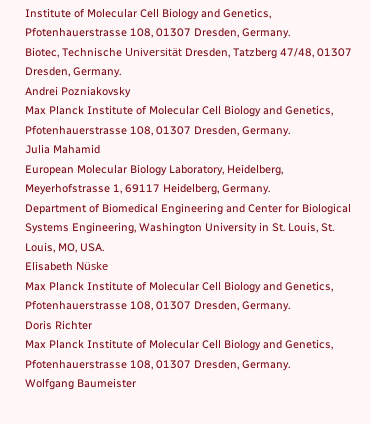Institute of Molecular Cell Biology and Genetics, Pfotenhauerstrasse 108, 01307 Dresden, Germany.
Biotec, Technische Universität Dresden, Tatzberg 47/48, 01307 Dresden, Germany.
Andrei Pozniakovsky
Max Planck Institute of Molecular Cell Biology and Genetics, Pfotenhauerstrasse 108, 01307 Dresden, Germany.
Julia Mahamid
European Molecular Biology Laboratory, Heidelberg, Meyerhofstrasse 1, 69117 Heidelberg, Germany.
Department of Biomedical Engineering and Center for Biological Systems Engineering, Washington University in St. Louis, St. Louis, MO, USA.
Elisabeth Nüske
Max Planck Institute of Molecular Cell Biology and Genetics, Pfotenhauerstrasse 108, 01307 Dresden, Germany.
Doris Richter
Max Planck Institute of Molecular Cell Biology and Genetics, Pfotenhauerstrasse 108, 01307 Dresden, Germany.
Wolfgang Baumeister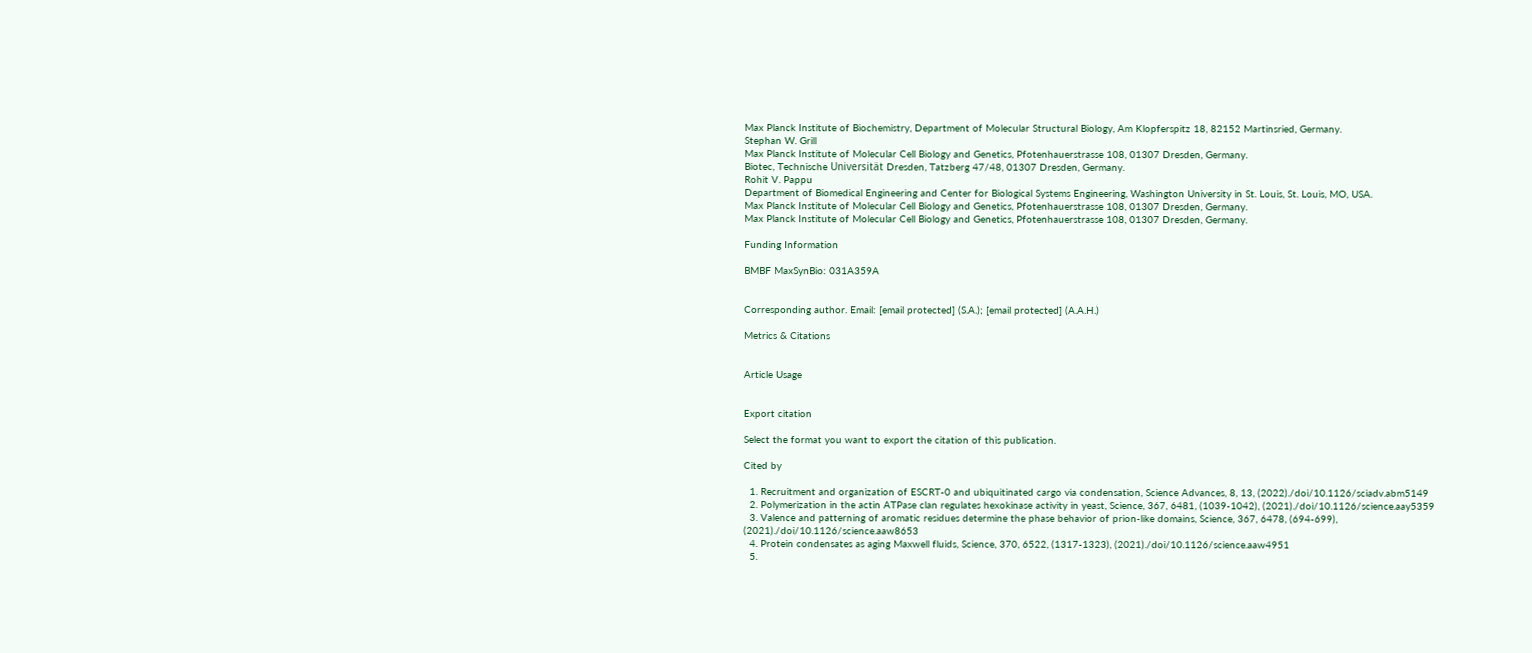Max Planck Institute of Biochemistry, Department of Molecular Structural Biology, Am Klopferspitz 18, 82152 Martinsried, Germany.
Stephan W. Grill
Max Planck Institute of Molecular Cell Biology and Genetics, Pfotenhauerstrasse 108, 01307 Dresden, Germany.
Biotec, Technische Universität Dresden, Tatzberg 47/48, 01307 Dresden, Germany.
Rohit V. Pappu
Department of Biomedical Engineering and Center for Biological Systems Engineering, Washington University in St. Louis, St. Louis, MO, USA.
Max Planck Institute of Molecular Cell Biology and Genetics, Pfotenhauerstrasse 108, 01307 Dresden, Germany.
Max Planck Institute of Molecular Cell Biology and Genetics, Pfotenhauerstrasse 108, 01307 Dresden, Germany.

Funding Information

BMBF MaxSynBio: 031A359A


Corresponding author. Email: [email protected] (S.A.); [email protected] (A.A.H.)

Metrics & Citations


Article Usage


Export citation

Select the format you want to export the citation of this publication.

Cited by

  1. Recruitment and organization of ESCRT-0 and ubiquitinated cargo via condensation, Science Advances, 8, 13, (2022)./doi/10.1126/sciadv.abm5149
  2. Polymerization in the actin ATPase clan regulates hexokinase activity in yeast, Science, 367, 6481, (1039-1042), (2021)./doi/10.1126/science.aay5359
  3. Valence and patterning of aromatic residues determine the phase behavior of prion-like domains, Science, 367, 6478, (694-699), (2021)./doi/10.1126/science.aaw8653
  4. Protein condensates as aging Maxwell fluids, Science, 370, 6522, (1317-1323), (2021)./doi/10.1126/science.aaw4951
  5.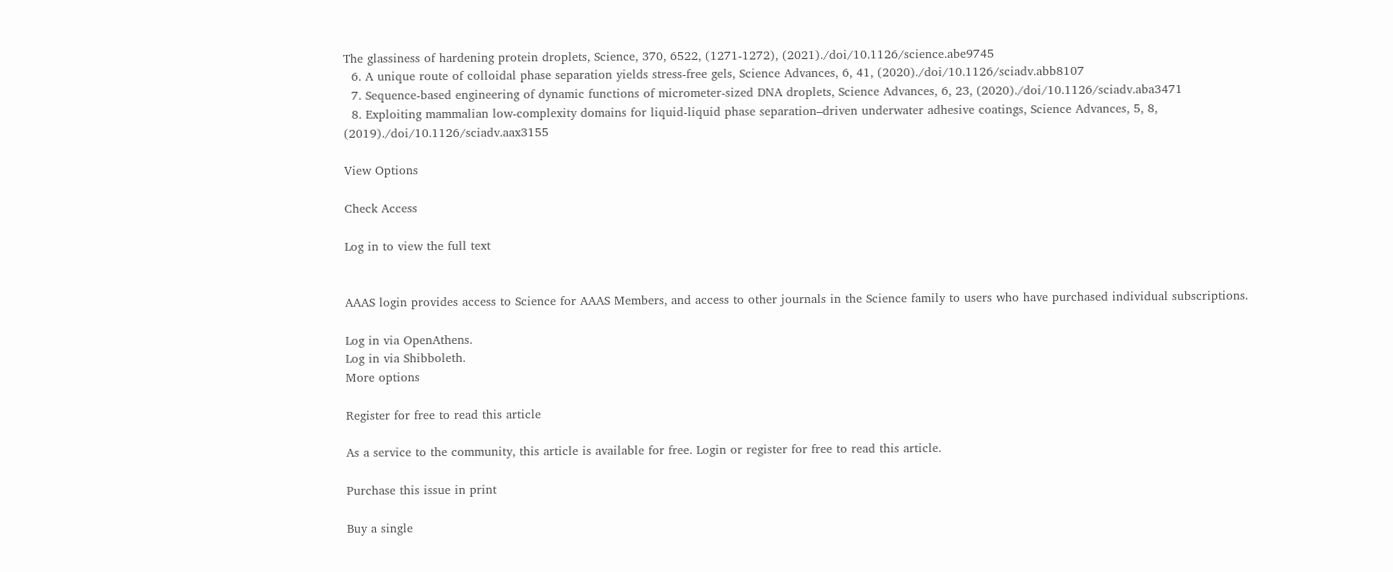The glassiness of hardening protein droplets, Science, 370, 6522, (1271-1272), (2021)./doi/10.1126/science.abe9745
  6. A unique route of colloidal phase separation yields stress-free gels, Science Advances, 6, 41, (2020)./doi/10.1126/sciadv.abb8107
  7. Sequence-based engineering of dynamic functions of micrometer-sized DNA droplets, Science Advances, 6, 23, (2020)./doi/10.1126/sciadv.aba3471
  8. Exploiting mammalian low-complexity domains for liquid-liquid phase separation–driven underwater adhesive coatings, Science Advances, 5, 8, (2019)./doi/10.1126/sciadv.aax3155

View Options

Check Access

Log in to view the full text


AAAS login provides access to Science for AAAS Members, and access to other journals in the Science family to users who have purchased individual subscriptions.

Log in via OpenAthens.
Log in via Shibboleth.
More options

Register for free to read this article

As a service to the community, this article is available for free. Login or register for free to read this article.

Purchase this issue in print

Buy a single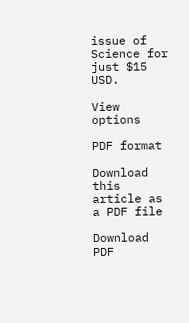issue of Science for just $15 USD.

View options

PDF format

Download this article as a PDF file

Download PDF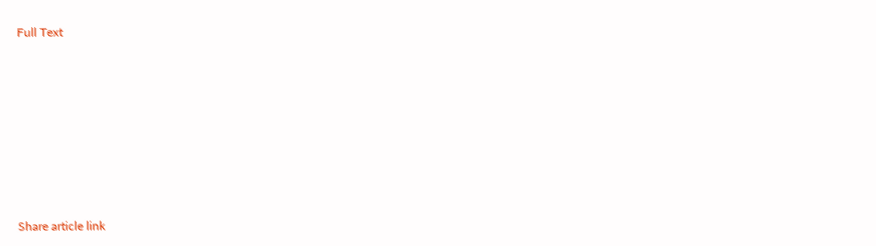Full Text








Share article link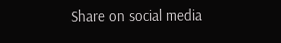Share on social media